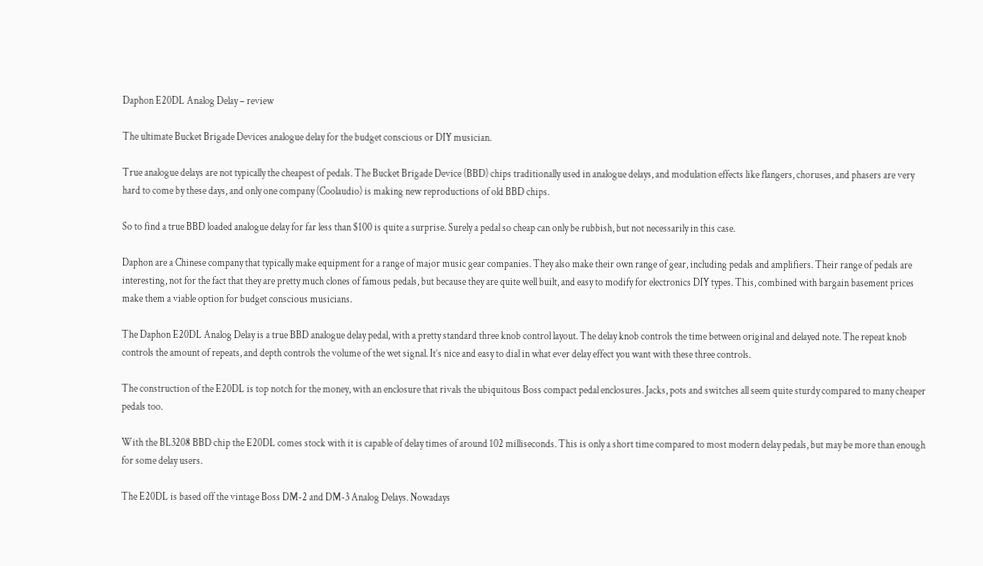Daphon E20DL Analog Delay – review

The ultimate Bucket Brigade Devices analogue delay for the budget conscious or DIY musician.

True analogue delays are not typically the cheapest of pedals. The Bucket Brigade Device (BBD) chips traditionally used in analogue delays, and modulation effects like flangers, choruses, and phasers are very hard to come by these days, and only one company (Coolaudio) is making new reproductions of old BBD chips.

So to find a true BBD loaded analogue delay for far less than $100 is quite a surprise. Surely a pedal so cheap can only be rubbish, but not necessarily in this case.

Daphon are a Chinese company that typically make equipment for a range of major music gear companies. They also make their own range of gear, including pedals and amplifiers. Their range of pedals are interesting, not for the fact that they are pretty much clones of famous pedals, but because they are quite well built, and easy to modify for electronics DIY types. This, combined with bargain basement prices make them a viable option for budget conscious musicians.

The Daphon E20DL Analog Delay is a true BBD analogue delay pedal, with a pretty standard three knob control layout. The delay knob controls the time between original and delayed note. The repeat knob controls the amount of repeats, and depth controls the volume of the wet signal. It’s nice and easy to dial in what ever delay effect you want with these three controls.

The construction of the E20DL is top notch for the money, with an enclosure that rivals the ubiquitous Boss compact pedal enclosures. Jacks, pots and switches all seem quite sturdy compared to many cheaper pedals too.

With the BL3208 BBD chip the E20DL comes stock with it is capable of delay times of around 102 milliseconds. This is only a short time compared to most modern delay pedals, but may be more than enough for some delay users.

The E20DL is based off the vintage Boss DM-2 and DM-3 Analog Delays. Nowadays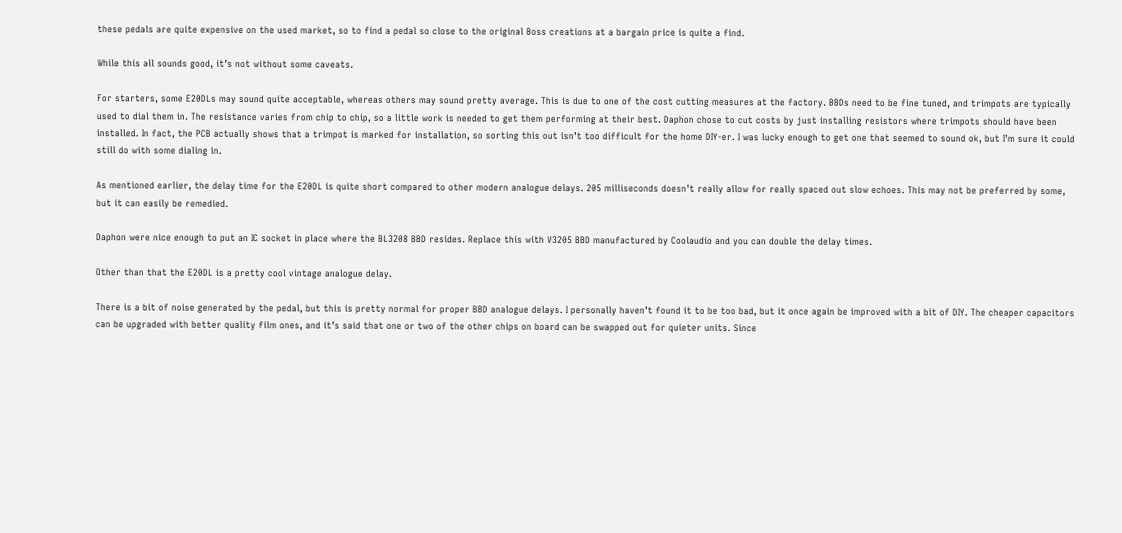these pedals are quite expensive on the used market, so to find a pedal so close to the original Boss creations at a bargain price is quite a find.

While this all sounds good, it’s not without some caveats.

For starters, some E20DLs may sound quite acceptable, whereas others may sound pretty average. This is due to one of the cost cutting measures at the factory. BBDs need to be fine tuned, and trimpots are typically used to dial them in. The resistance varies from chip to chip, so a little work is needed to get them performing at their best. Daphon chose to cut costs by just installing resistors where trimpots should have been installed. In fact, the PCB actually shows that a trimpot is marked for installation, so sorting this out isn’t too difficult for the home DIY-er. I was lucky enough to get one that seemed to sound ok, but I’m sure it could still do with some dialing in.

As mentioned earlier, the delay time for the E20DL is quite short compared to other modern analogue delays. 205 milliseconds doesn’t really allow for really spaced out slow echoes. This may not be preferred by some, but it can easily be remedied.

Daphon were nice enough to put an IC socket in place where the BL3208 BBD resides. Replace this with V3205 BBD manufactured by Coolaudio and you can double the delay times.

Other than that the E20DL is a pretty cool vintage analogue delay.

There is a bit of noise generated by the pedal, but this is pretty normal for proper BBD analogue delays. I personally haven’t found it to be too bad, but it once again be improved with a bit of DIY. The cheaper capacitors can be upgraded with better quality film ones, and it’s said that one or two of the other chips on board can be swapped out for quieter units. Since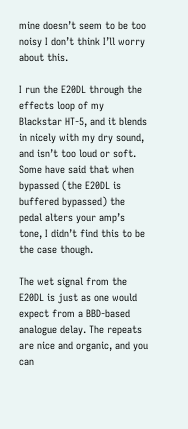mine doesn’t seem to be too noisy I don’t think I’ll worry about this.

I run the E20DL through the effects loop of my Blackstar HT-5, and it blends in nicely with my dry sound, and isn’t too loud or soft. Some have said that when bypassed (the E20DL is buffered bypassed) the pedal alters your amp’s tone, I didn’t find this to be the case though.

The wet signal from the E20DL is just as one would expect from a BBD-based analogue delay. The repeats are nice and organic, and you can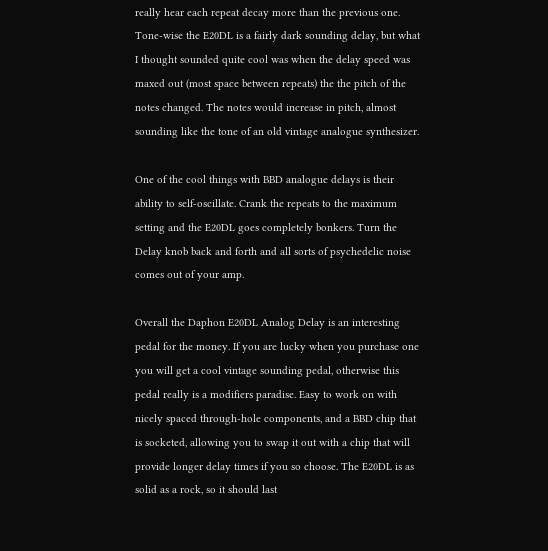really hear each repeat decay more than the previous one. Tone-wise the E20DL is a fairly dark sounding delay, but what I thought sounded quite cool was when the delay speed was maxed out (most space between repeats) the the pitch of the notes changed. The notes would increase in pitch, almost sounding like the tone of an old vintage analogue synthesizer.

One of the cool things with BBD analogue delays is their ability to self-oscillate. Crank the repeats to the maximum setting and the E20DL goes completely bonkers. Turn the Delay knob back and forth and all sorts of psychedelic noise comes out of your amp.

Overall the Daphon E20DL Analog Delay is an interesting pedal for the money. If you are lucky when you purchase one you will get a cool vintage sounding pedal, otherwise this pedal really is a modifiers paradise. Easy to work on with nicely spaced through-hole components, and a BBD chip that is socketed, allowing you to swap it out with a chip that will provide longer delay times if you so choose. The E20DL is as solid as a rock, so it should last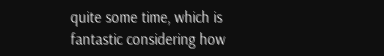quite some time, which is fantastic considering how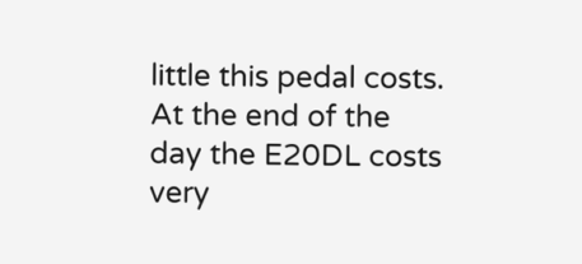little this pedal costs. At the end of the day the E20DL costs very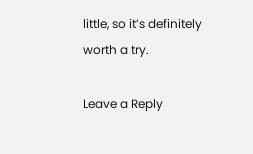little, so it’s definitely worth a try.

Leave a Reply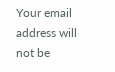Your email address will not be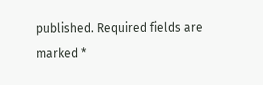published. Required fields are marked *